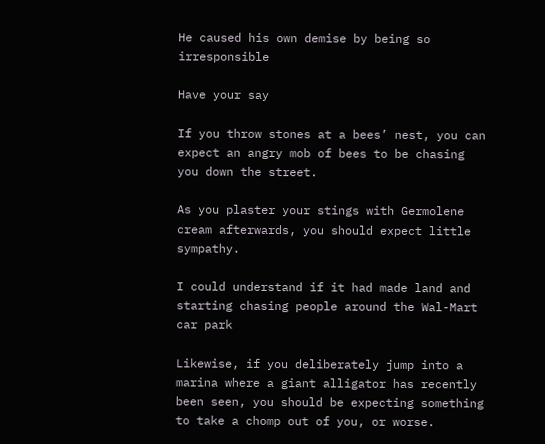He caused his own demise by being so irresponsible

Have your say

If you throw stones at a bees’ nest, you can expect an angry mob of bees to be chasing you down the street.

As you plaster your stings with Germolene cream afterwards, you should expect little sympathy.

I could understand if it had made land and starting chasing people around the Wal-Mart car park

Likewise, if you deliberately jump into a marina where a giant alligator has recently been seen, you should be expecting something to take a chomp out of you, or worse.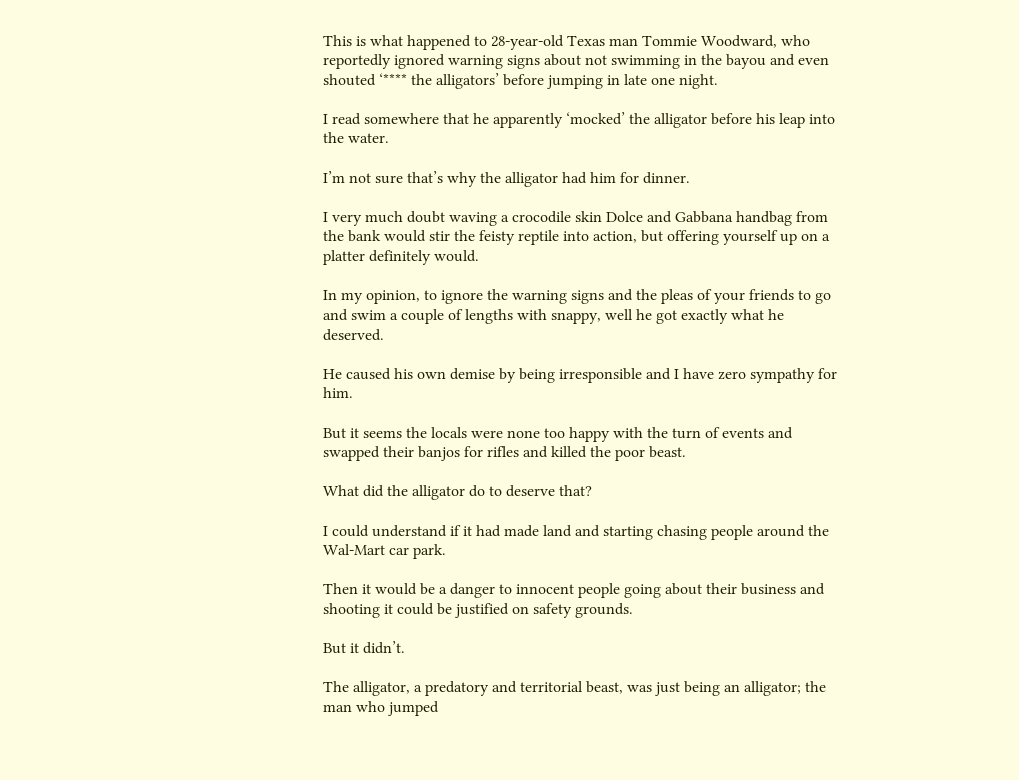This is what happened to 28-year-old Texas man Tommie Woodward, who reportedly ignored warning signs about not swimming in the bayou and even shouted ‘**** the alligators’ before jumping in late one night.

I read somewhere that he apparently ‘mocked’ the alligator before his leap into the water.

I’m not sure that’s why the alligator had him for dinner.

I very much doubt waving a crocodile skin Dolce and Gabbana handbag from the bank would stir the feisty reptile into action, but offering yourself up on a platter definitely would.

In my opinion, to ignore the warning signs and the pleas of your friends to go and swim a couple of lengths with snappy, well he got exactly what he deserved.

He caused his own demise by being irresponsible and I have zero sympathy for him.

But it seems the locals were none too happy with the turn of events and swapped their banjos for rifles and killed the poor beast.

What did the alligator do to deserve that?

I could understand if it had made land and starting chasing people around the Wal-Mart car park.

Then it would be a danger to innocent people going about their business and shooting it could be justified on safety grounds.

But it didn’t.

The alligator, a predatory and territorial beast, was just being an alligator; the man who jumped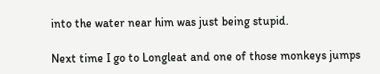into the water near him was just being stupid.

Next time I go to Longleat and one of those monkeys jumps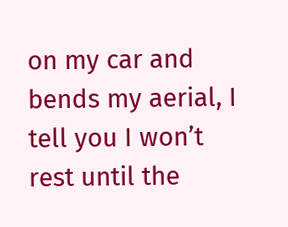on my car and bends my aerial, I tell you I won’t rest until the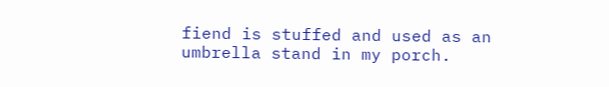fiend is stuffed and used as an umbrella stand in my porch.